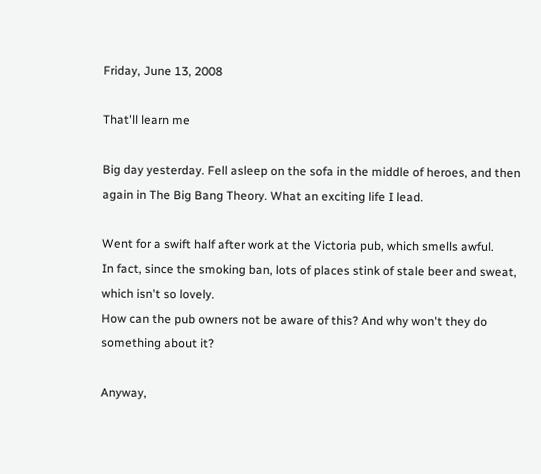Friday, June 13, 2008

That'll learn me

Big day yesterday. Fell asleep on the sofa in the middle of heroes, and then again in The Big Bang Theory. What an exciting life I lead.

Went for a swift half after work at the Victoria pub, which smells awful.
In fact, since the smoking ban, lots of places stink of stale beer and sweat, which isn't so lovely.
How can the pub owners not be aware of this? And why won't they do something about it?

Anyway,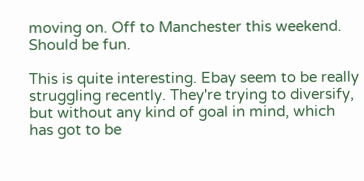moving on. Off to Manchester this weekend. Should be fun.

This is quite interesting. Ebay seem to be really struggling recently. They're trying to diversify, but without any kind of goal in mind, which has got to be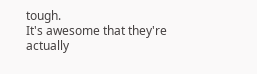tough.
It's awesome that they're actually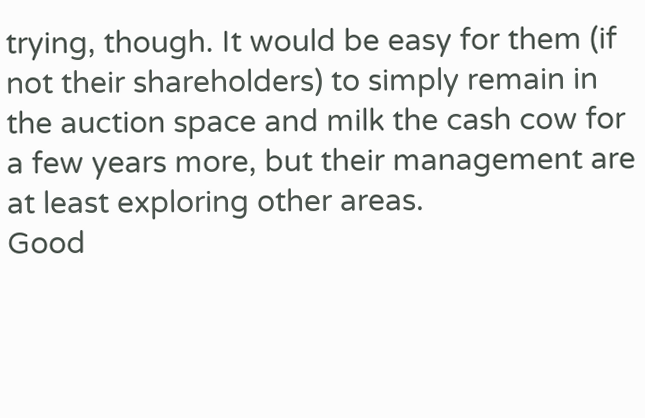trying, though. It would be easy for them (if not their shareholders) to simply remain in the auction space and milk the cash cow for a few years more, but their management are at least exploring other areas.
Good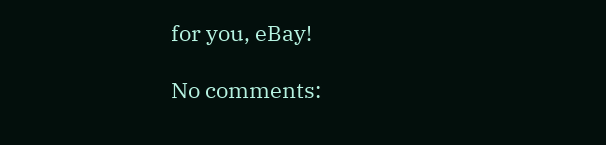for you, eBay!

No comments: